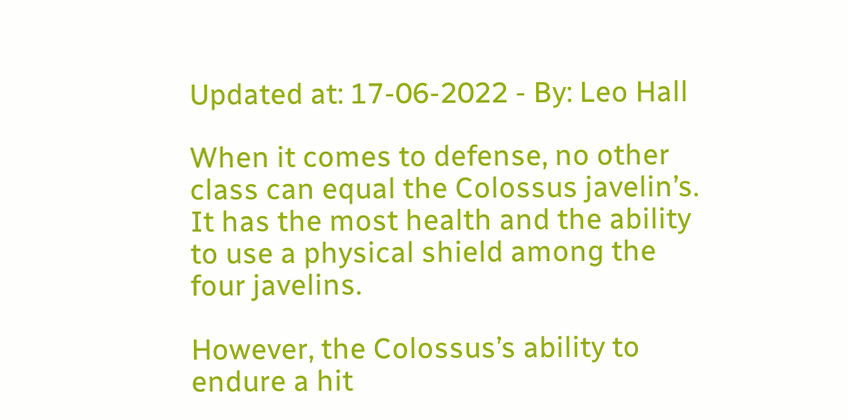Updated at: 17-06-2022 - By: Leo Hall

When it comes to defense, no other class can equal the Colossus javelin’s. It has the most health and the ability to use a physical shield among the four javelins.

However, the Colossus’s ability to endure a hit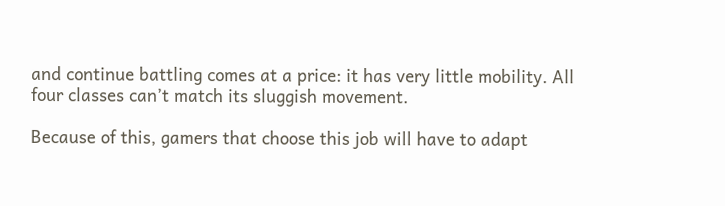and continue battling comes at a price: it has very little mobility. All four classes can’t match its sluggish movement.

Because of this, gamers that choose this job will have to adapt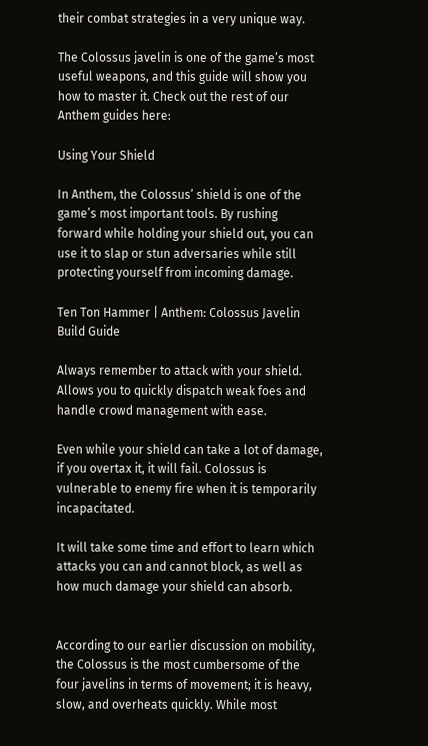their combat strategies in a very unique way.

The Colossus javelin is one of the game’s most useful weapons, and this guide will show you how to master it. Check out the rest of our Anthem guides here:

Using Your Shield

In Anthem, the Colossus’ shield is one of the game’s most important tools. By rushing forward while holding your shield out, you can use it to slap or stun adversaries while still protecting yourself from incoming damage.

Ten Ton Hammer | Anthem: Colossus Javelin Build Guide

Always remember to attack with your shield. Allows you to quickly dispatch weak foes and handle crowd management with ease.

Even while your shield can take a lot of damage, if you overtax it, it will fail. Colossus is vulnerable to enemy fire when it is temporarily incapacitated.

It will take some time and effort to learn which attacks you can and cannot block, as well as how much damage your shield can absorb.


According to our earlier discussion on mobility, the Colossus is the most cumbersome of the four javelins in terms of movement; it is heavy, slow, and overheats quickly. While most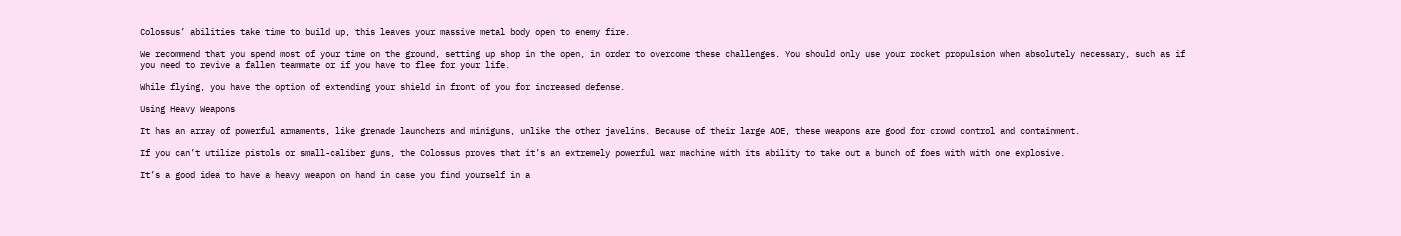Colossus’ abilities take time to build up, this leaves your massive metal body open to enemy fire.

We recommend that you spend most of your time on the ground, setting up shop in the open, in order to overcome these challenges. You should only use your rocket propulsion when absolutely necessary, such as if you need to revive a fallen teammate or if you have to flee for your life.

While flying, you have the option of extending your shield in front of you for increased defense.

Using Heavy Weapons

It has an array of powerful armaments, like grenade launchers and miniguns, unlike the other javelins. Because of their large AOE, these weapons are good for crowd control and containment.

If you can’t utilize pistols or small-caliber guns, the Colossus proves that it’s an extremely powerful war machine with its ability to take out a bunch of foes with with one explosive.

It’s a good idea to have a heavy weapon on hand in case you find yourself in a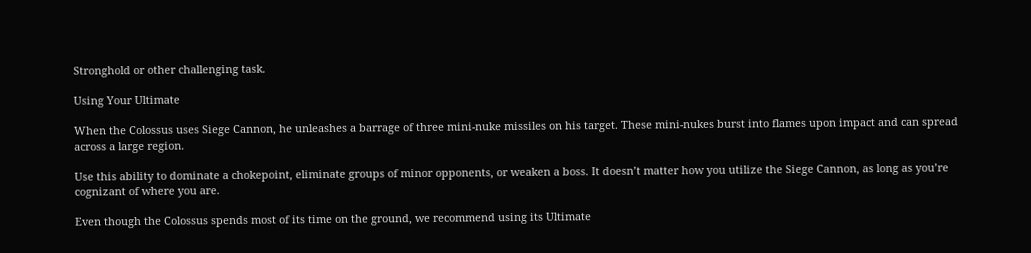Stronghold or other challenging task.

Using Your Ultimate

When the Colossus uses Siege Cannon, he unleashes a barrage of three mini-nuke missiles on his target. These mini-nukes burst into flames upon impact and can spread across a large region.

Use this ability to dominate a chokepoint, eliminate groups of minor opponents, or weaken a boss. It doesn’t matter how you utilize the Siege Cannon, as long as you’re cognizant of where you are.

Even though the Colossus spends most of its time on the ground, we recommend using its Ultimate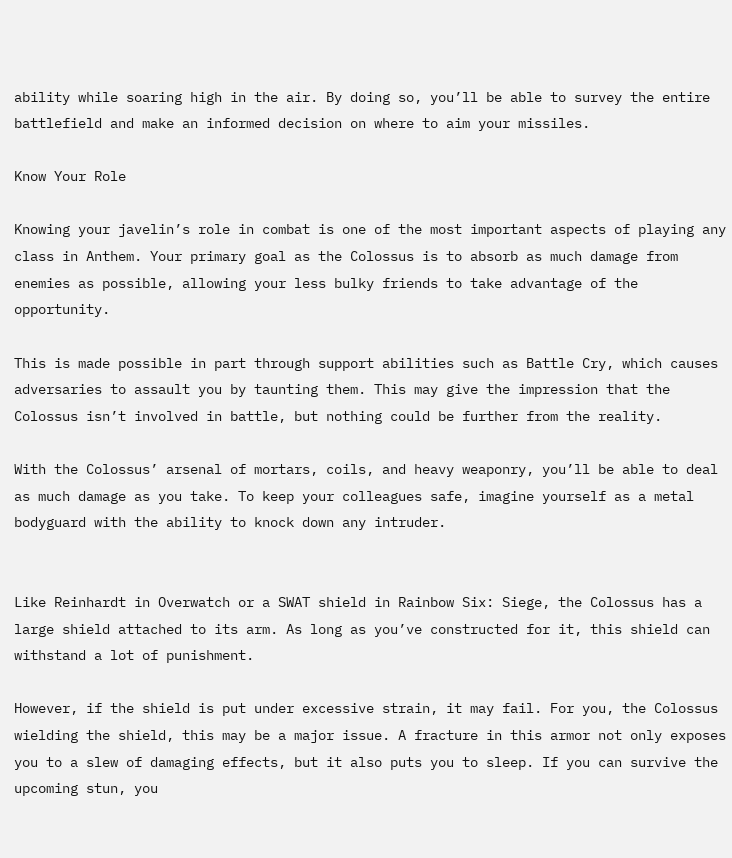ability while soaring high in the air. By doing so, you’ll be able to survey the entire battlefield and make an informed decision on where to aim your missiles.

Know Your Role

Knowing your javelin’s role in combat is one of the most important aspects of playing any class in Anthem. Your primary goal as the Colossus is to absorb as much damage from enemies as possible, allowing your less bulky friends to take advantage of the opportunity.

This is made possible in part through support abilities such as Battle Cry, which causes adversaries to assault you by taunting them. This may give the impression that the Colossus isn’t involved in battle, but nothing could be further from the reality.

With the Colossus’ arsenal of mortars, coils, and heavy weaponry, you’ll be able to deal as much damage as you take. To keep your colleagues safe, imagine yourself as a metal bodyguard with the ability to knock down any intruder.


Like Reinhardt in Overwatch or a SWAT shield in Rainbow Six: Siege, the Colossus has a large shield attached to its arm. As long as you’ve constructed for it, this shield can withstand a lot of punishment.

However, if the shield is put under excessive strain, it may fail. For you, the Colossus wielding the shield, this may be a major issue. A fracture in this armor not only exposes you to a slew of damaging effects, but it also puts you to sleep. If you can survive the upcoming stun, you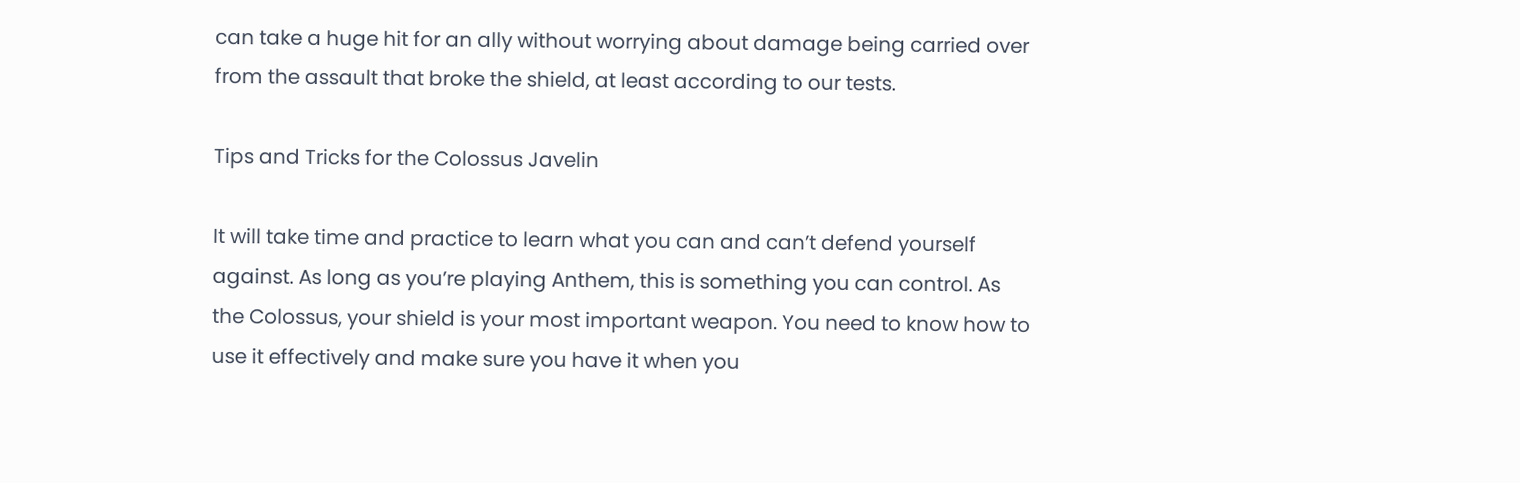can take a huge hit for an ally without worrying about damage being carried over from the assault that broke the shield, at least according to our tests.

Tips and Tricks for the Colossus Javelin

It will take time and practice to learn what you can and can’t defend yourself against. As long as you’re playing Anthem, this is something you can control. As the Colossus, your shield is your most important weapon. You need to know how to use it effectively and make sure you have it when you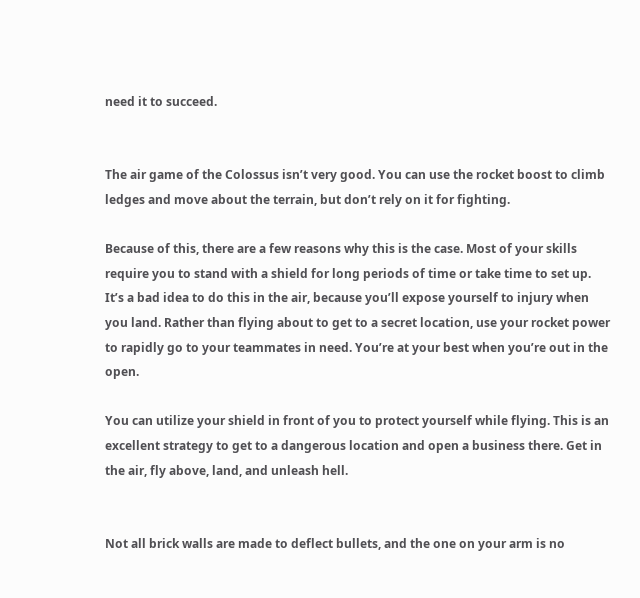need it to succeed.


The air game of the Colossus isn’t very good. You can use the rocket boost to climb ledges and move about the terrain, but don’t rely on it for fighting.

Because of this, there are a few reasons why this is the case. Most of your skills require you to stand with a shield for long periods of time or take time to set up. It’s a bad idea to do this in the air, because you’ll expose yourself to injury when you land. Rather than flying about to get to a secret location, use your rocket power to rapidly go to your teammates in need. You’re at your best when you’re out in the open.

You can utilize your shield in front of you to protect yourself while flying. This is an excellent strategy to get to a dangerous location and open a business there. Get in the air, fly above, land, and unleash hell.


Not all brick walls are made to deflect bullets, and the one on your arm is no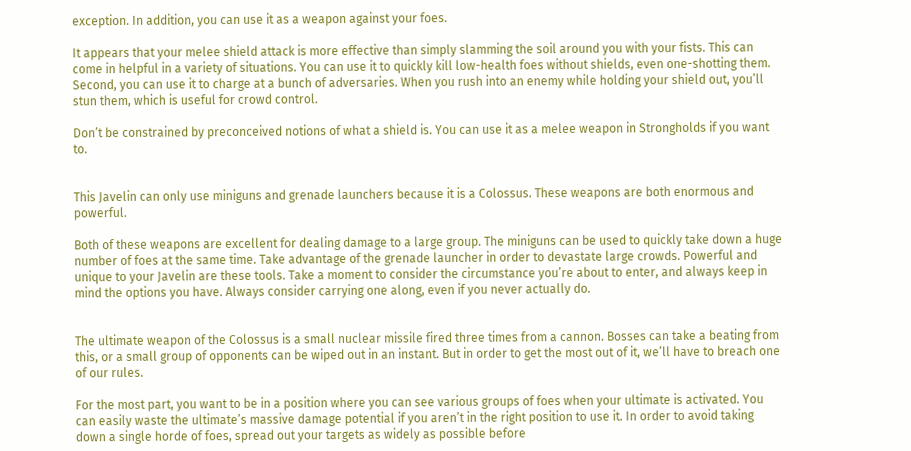exception. In addition, you can use it as a weapon against your foes.

It appears that your melee shield attack is more effective than simply slamming the soil around you with your fists. This can come in helpful in a variety of situations. You can use it to quickly kill low-health foes without shields, even one-shotting them. Second, you can use it to charge at a bunch of adversaries. When you rush into an enemy while holding your shield out, you’ll stun them, which is useful for crowd control.

Don’t be constrained by preconceived notions of what a shield is. You can use it as a melee weapon in Strongholds if you want to.


This Javelin can only use miniguns and grenade launchers because it is a Colossus. These weapons are both enormous and powerful.

Both of these weapons are excellent for dealing damage to a large group. The miniguns can be used to quickly take down a huge number of foes at the same time. Take advantage of the grenade launcher in order to devastate large crowds. Powerful and unique to your Javelin are these tools. Take a moment to consider the circumstance you’re about to enter, and always keep in mind the options you have. Always consider carrying one along, even if you never actually do.


The ultimate weapon of the Colossus is a small nuclear missile fired three times from a cannon. Bosses can take a beating from this, or a small group of opponents can be wiped out in an instant. But in order to get the most out of it, we’ll have to breach one of our rules.

For the most part, you want to be in a position where you can see various groups of foes when your ultimate is activated. You can easily waste the ultimate’s massive damage potential if you aren’t in the right position to use it. In order to avoid taking down a single horde of foes, spread out your targets as widely as possible before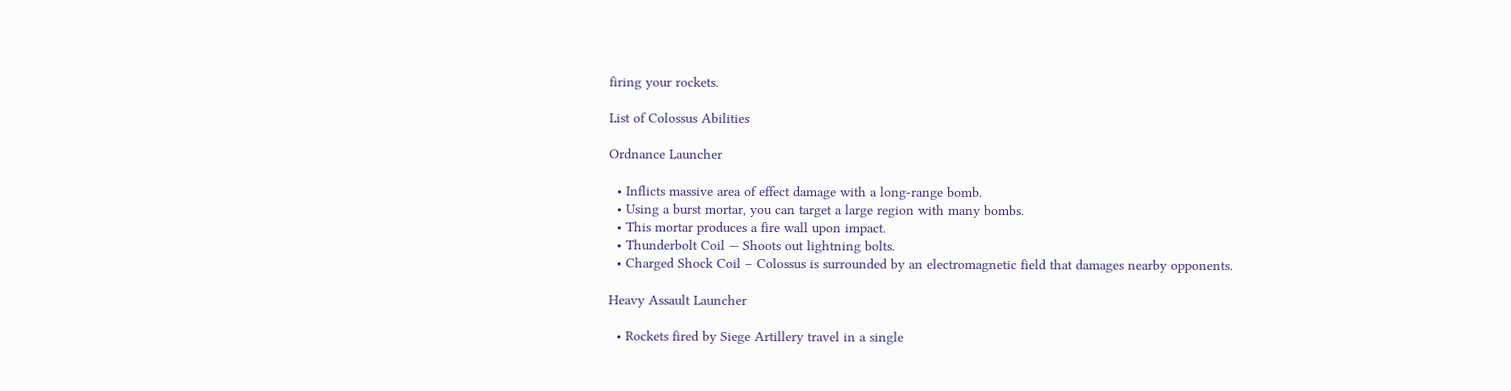firing your rockets.

List of Colossus Abilities

Ordnance Launcher

  • Inflicts massive area of effect damage with a long-range bomb.
  • Using a burst mortar, you can target a large region with many bombs.
  • This mortar produces a fire wall upon impact.
  • Thunderbolt Coil — Shoots out lightning bolts.
  • Charged Shock Coil – Colossus is surrounded by an electromagnetic field that damages nearby opponents.

Heavy Assault Launcher

  • Rockets fired by Siege Artillery travel in a single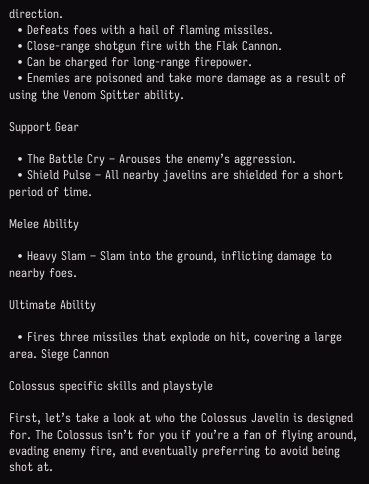direction.
  • Defeats foes with a hail of flaming missiles.
  • Close-range shotgun fire with the Flak Cannon.
  • Can be charged for long-range firepower.
  • Enemies are poisoned and take more damage as a result of using the Venom Spitter ability.

Support Gear

  • The Battle Cry – Arouses the enemy’s aggression.
  • Shield Pulse – All nearby javelins are shielded for a short period of time.

Melee Ability

  • Heavy Slam – Slam into the ground, inflicting damage to nearby foes.

Ultimate Ability

  • Fires three missiles that explode on hit, covering a large area. Siege Cannon

Colossus specific skills and playstyle

First, let’s take a look at who the Colossus Javelin is designed for. The Colossus isn’t for you if you’re a fan of flying around, evading enemy fire, and eventually preferring to avoid being shot at.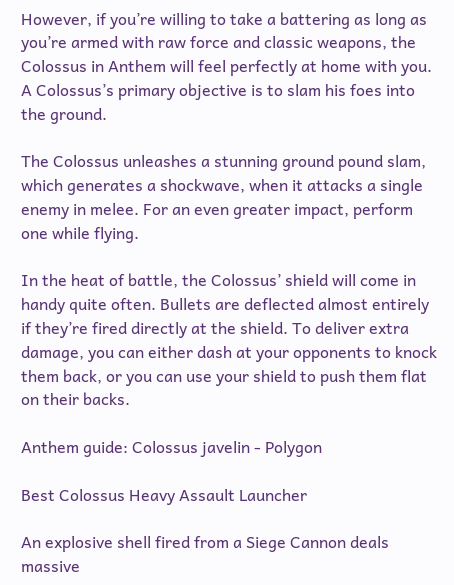However, if you’re willing to take a battering as long as you’re armed with raw force and classic weapons, the Colossus in Anthem will feel perfectly at home with you. A Colossus’s primary objective is to slam his foes into the ground.

The Colossus unleashes a stunning ground pound slam, which generates a shockwave, when it attacks a single enemy in melee. For an even greater impact, perform one while flying.

In the heat of battle, the Colossus’ shield will come in handy quite often. Bullets are deflected almost entirely if they’re fired directly at the shield. To deliver extra damage, you can either dash at your opponents to knock them back, or you can use your shield to push them flat on their backs.

Anthem guide: Colossus javelin - Polygon

Best Colossus Heavy Assault Launcher

An explosive shell fired from a Siege Cannon deals massive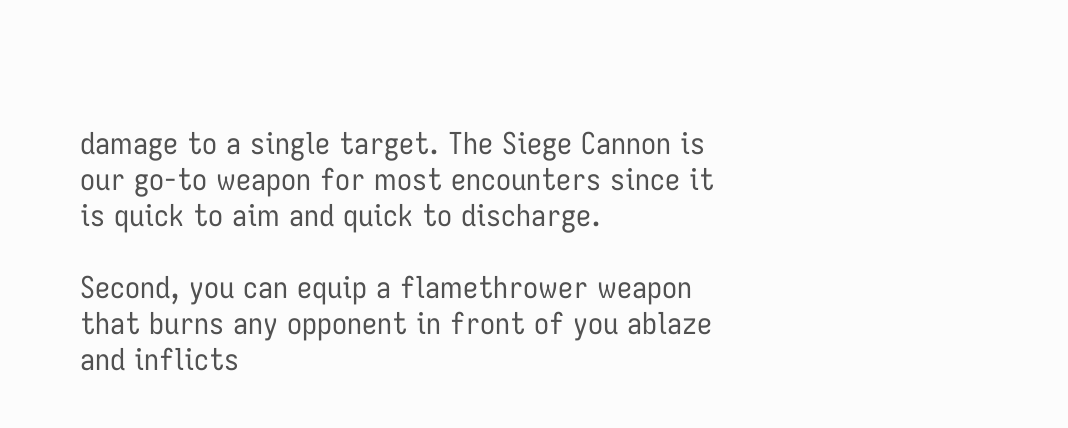damage to a single target. The Siege Cannon is our go-to weapon for most encounters since it is quick to aim and quick to discharge.

Second, you can equip a flamethrower weapon that burns any opponent in front of you ablaze and inflicts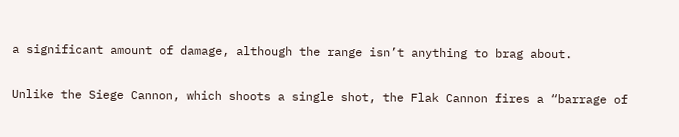a significant amount of damage, although the range isn’t anything to brag about.

Unlike the Siege Cannon, which shoots a single shot, the Flak Cannon fires a “barrage of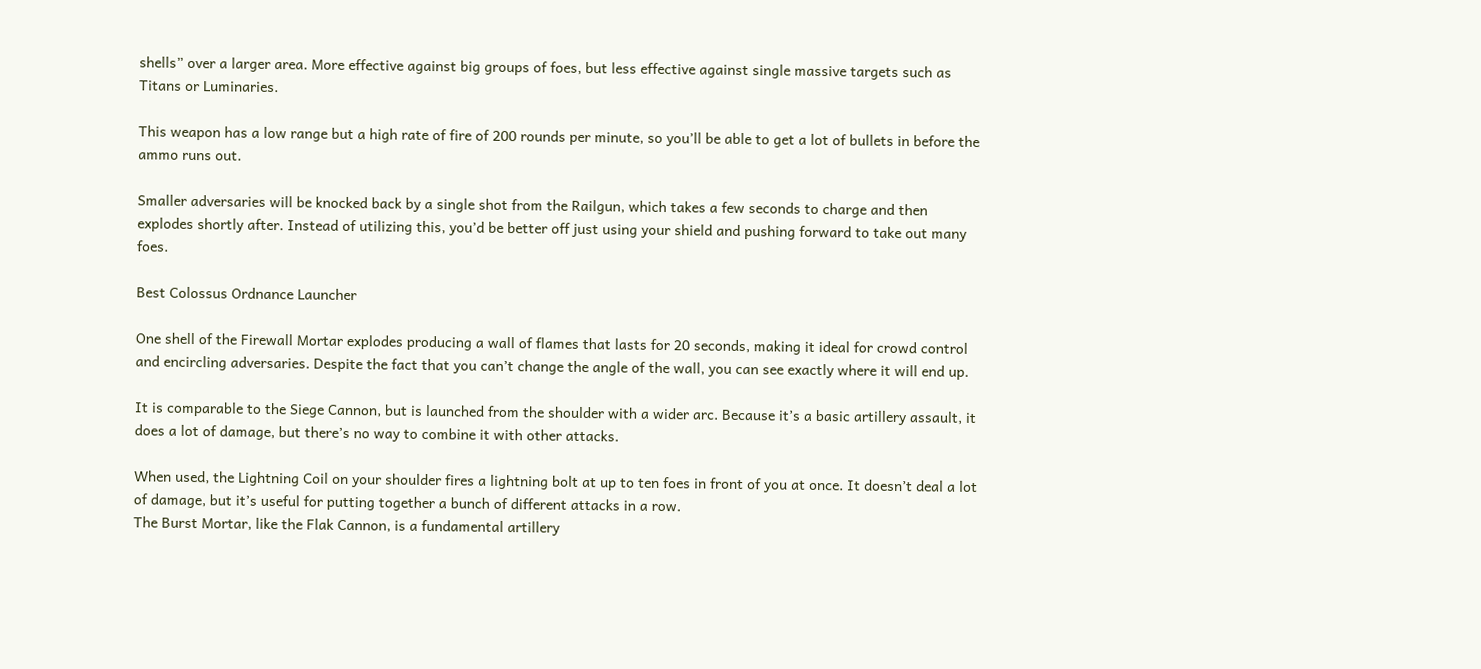shells” over a larger area. More effective against big groups of foes, but less effective against single massive targets such as Titans or Luminaries.

This weapon has a low range but a high rate of fire of 200 rounds per minute, so you’ll be able to get a lot of bullets in before the ammo runs out.

Smaller adversaries will be knocked back by a single shot from the Railgun, which takes a few seconds to charge and then explodes shortly after. Instead of utilizing this, you’d be better off just using your shield and pushing forward to take out many foes.

Best Colossus Ordnance Launcher

One shell of the Firewall Mortar explodes producing a wall of flames that lasts for 20 seconds, making it ideal for crowd control and encircling adversaries. Despite the fact that you can’t change the angle of the wall, you can see exactly where it will end up.

It is comparable to the Siege Cannon, but is launched from the shoulder with a wider arc. Because it’s a basic artillery assault, it does a lot of damage, but there’s no way to combine it with other attacks.

When used, the Lightning Coil on your shoulder fires a lightning bolt at up to ten foes in front of you at once. It doesn’t deal a lot of damage, but it’s useful for putting together a bunch of different attacks in a row.
The Burst Mortar, like the Flak Cannon, is a fundamental artillery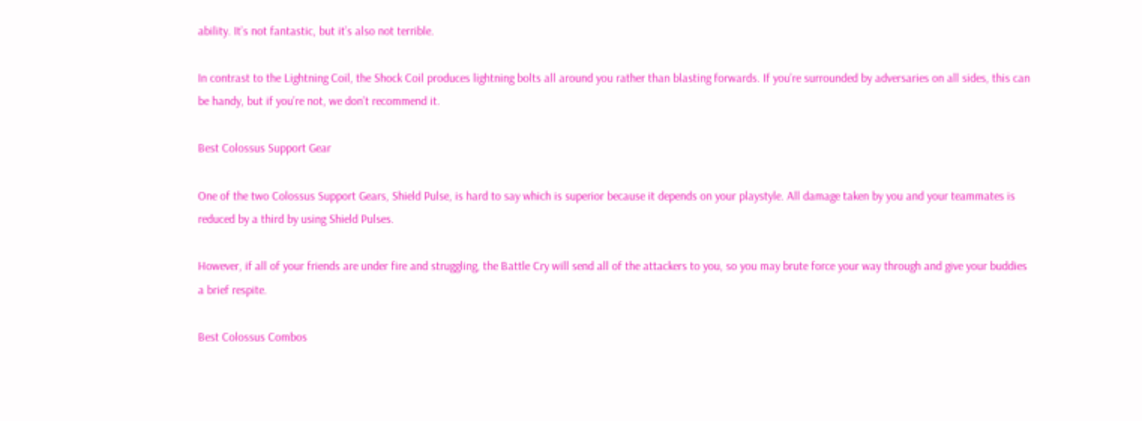ability. It’s not fantastic, but it’s also not terrible.

In contrast to the Lightning Coil, the Shock Coil produces lightning bolts all around you rather than blasting forwards. If you’re surrounded by adversaries on all sides, this can be handy, but if you’re not, we don’t recommend it.

Best Colossus Support Gear

One of the two Colossus Support Gears, Shield Pulse, is hard to say which is superior because it depends on your playstyle. All damage taken by you and your teammates is reduced by a third by using Shield Pulses.

However, if all of your friends are under fire and struggling, the Battle Cry will send all of the attackers to you, so you may brute force your way through and give your buddies a brief respite.

Best Colossus Combos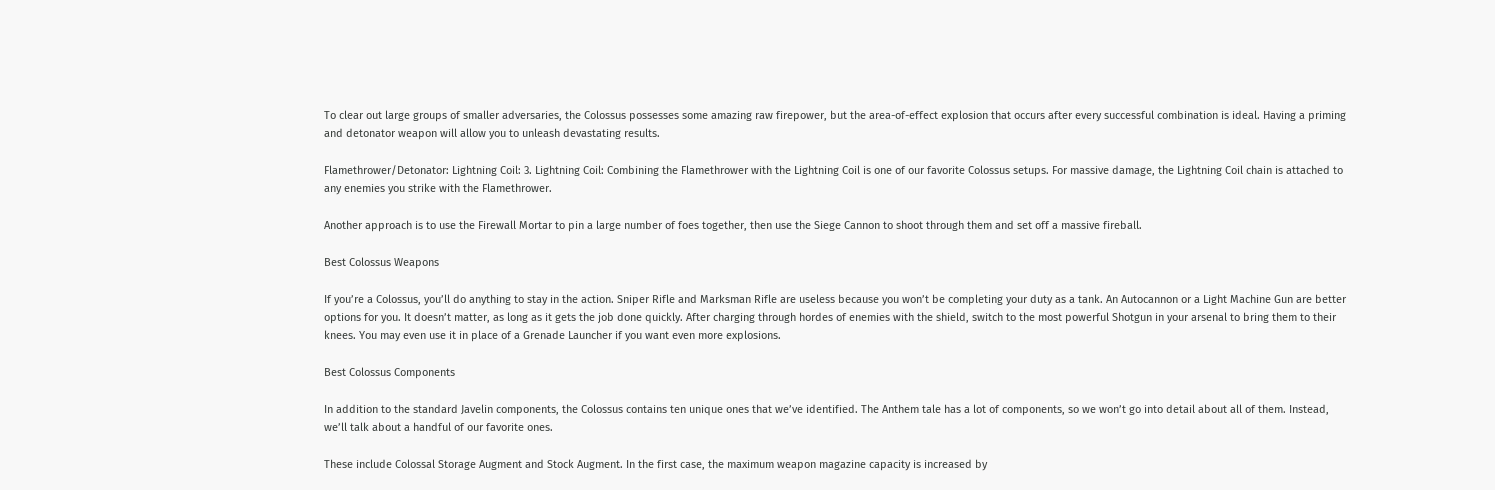To clear out large groups of smaller adversaries, the Colossus possesses some amazing raw firepower, but the area-of-effect explosion that occurs after every successful combination is ideal. Having a priming and detonator weapon will allow you to unleash devastating results.

Flamethrower/Detonator: Lightning Coil: 3. Lightning Coil: Combining the Flamethrower with the Lightning Coil is one of our favorite Colossus setups. For massive damage, the Lightning Coil chain is attached to any enemies you strike with the Flamethrower.

Another approach is to use the Firewall Mortar to pin a large number of foes together, then use the Siege Cannon to shoot through them and set off a massive fireball.

Best Colossus Weapons

If you’re a Colossus, you’ll do anything to stay in the action. Sniper Rifle and Marksman Rifle are useless because you won’t be completing your duty as a tank. An Autocannon or a Light Machine Gun are better options for you. It doesn’t matter, as long as it gets the job done quickly. After charging through hordes of enemies with the shield, switch to the most powerful Shotgun in your arsenal to bring them to their knees. You may even use it in place of a Grenade Launcher if you want even more explosions.

Best Colossus Components

In addition to the standard Javelin components, the Colossus contains ten unique ones that we’ve identified. The Anthem tale has a lot of components, so we won’t go into detail about all of them. Instead, we’ll talk about a handful of our favorite ones.

These include Colossal Storage Augment and Stock Augment. In the first case, the maximum weapon magazine capacity is increased by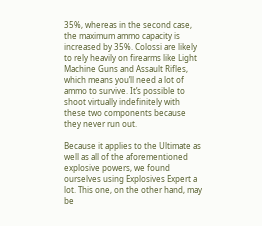35%, whereas in the second case, the maximum ammo capacity is increased by 35%. Colossi are likely to rely heavily on firearms like Light Machine Guns and Assault Rifles, which means you’ll need a lot of ammo to survive. It’s possible to shoot virtually indefinitely with these two components because they never run out.

Because it applies to the Ultimate as well as all of the aforementioned explosive powers, we found ourselves using Explosives Expert a lot. This one, on the other hand, may be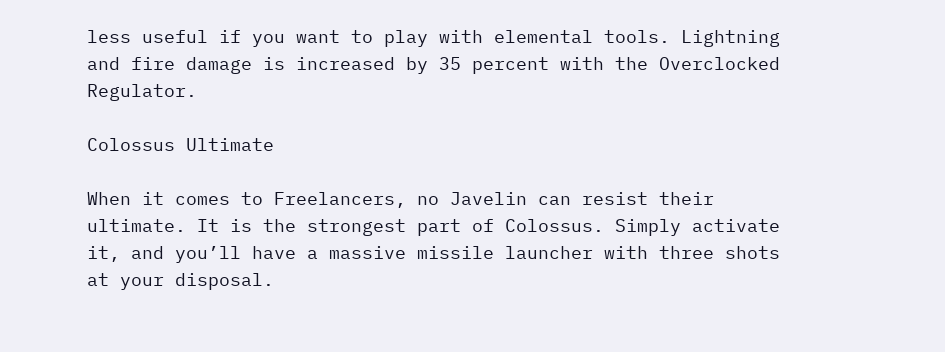less useful if you want to play with elemental tools. Lightning and fire damage is increased by 35 percent with the Overclocked Regulator.

Colossus Ultimate

When it comes to Freelancers, no Javelin can resist their ultimate. It is the strongest part of Colossus. Simply activate it, and you’ll have a massive missile launcher with three shots at your disposal.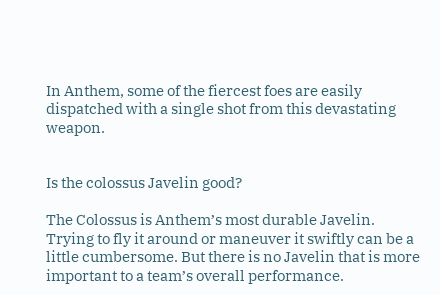In Anthem, some of the fiercest foes are easily dispatched with a single shot from this devastating weapon.


Is the colossus Javelin good?

The Colossus is Anthem’s most durable Javelin. Trying to fly it around or maneuver it swiftly can be a little cumbersome. But there is no Javelin that is more important to a team’s overall performance.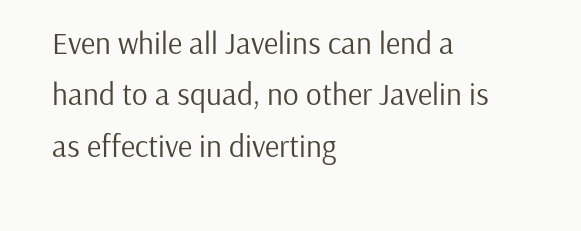Even while all Javelins can lend a hand to a squad, no other Javelin is as effective in diverting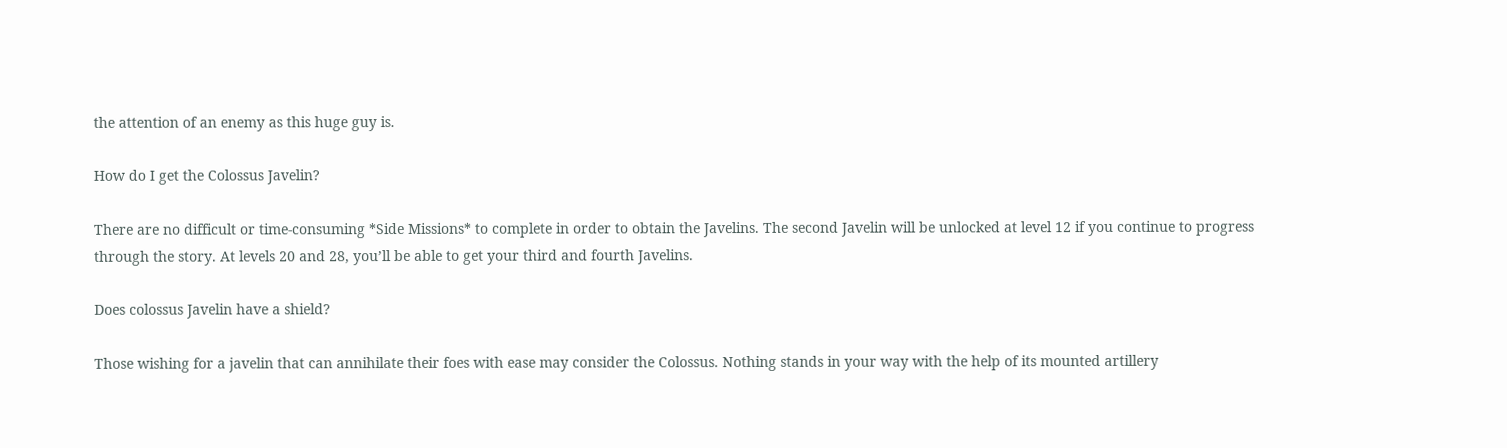the attention of an enemy as this huge guy is.

How do I get the Colossus Javelin?

There are no difficult or time-consuming *Side Missions* to complete in order to obtain the Javelins. The second Javelin will be unlocked at level 12 if you continue to progress through the story. At levels 20 and 28, you’ll be able to get your third and fourth Javelins.

Does colossus Javelin have a shield?

Those wishing for a javelin that can annihilate their foes with ease may consider the Colossus. Nothing stands in your way with the help of its mounted artillery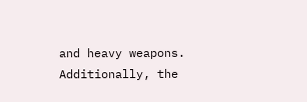and heavy weapons. Additionally, the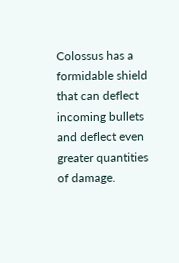Colossus has a formidable shield that can deflect incoming bullets and deflect even greater quantities of damage.